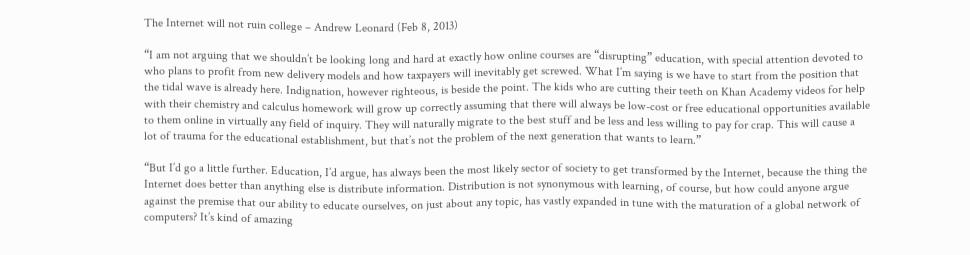The Internet will not ruin college – Andrew Leonard (Feb 8, 2013)

“I am not arguing that we shouldn’t be looking long and hard at exactly how online courses are “disrupting” education, with special attention devoted to who plans to profit from new delivery models and how taxpayers will inevitably get screwed. What I’m saying is we have to start from the position that the tidal wave is already here. Indignation, however righteous, is beside the point. The kids who are cutting their teeth on Khan Academy videos for help with their chemistry and calculus homework will grow up correctly assuming that there will always be low-cost or free educational opportunities available to them online in virtually any field of inquiry. They will naturally migrate to the best stuff and be less and less willing to pay for crap. This will cause a lot of trauma for the educational establishment, but that’s not the problem of the next generation that wants to learn.”

“But I’d go a little further. Education, I’d argue, has always been the most likely sector of society to get transformed by the Internet, because the thing the Internet does better than anything else is distribute information. Distribution is not synonymous with learning, of course, but how could anyone argue against the premise that our ability to educate ourselves, on just about any topic, has vastly expanded in tune with the maturation of a global network of computers? It’s kind of amazing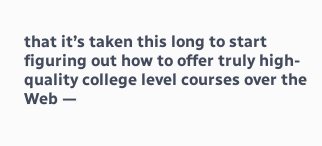that it’s taken this long to start figuring out how to offer truly high-quality college level courses over the Web —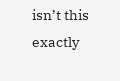isn’t this exactly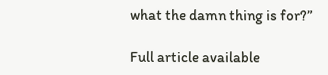what the damn thing is for?”

Full article available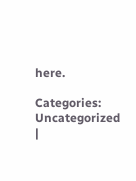here.

Categories: Uncategorized |